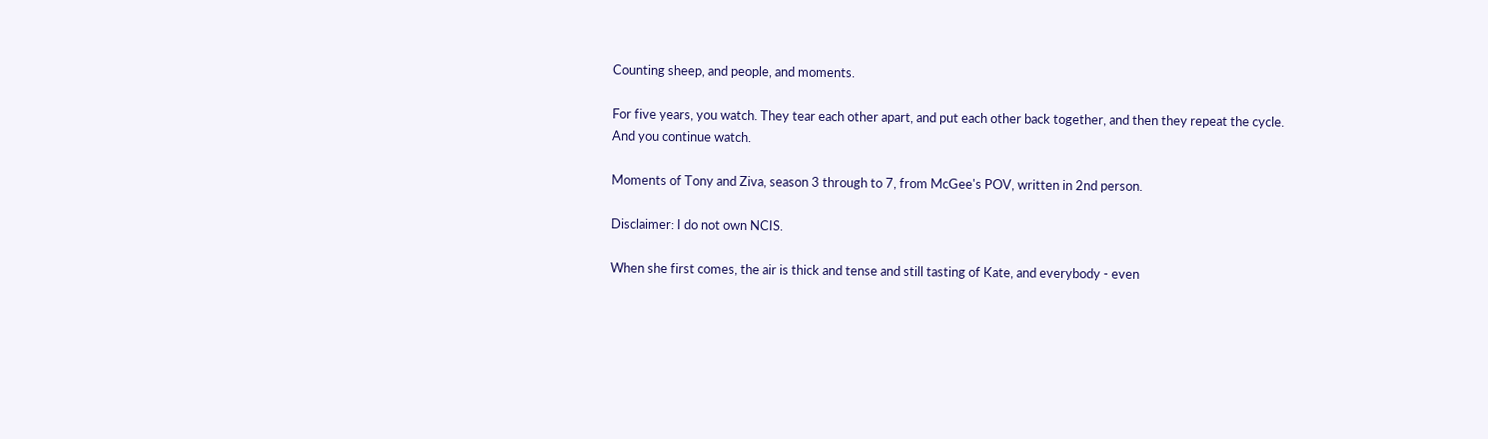Counting sheep, and people, and moments.

For five years, you watch. They tear each other apart, and put each other back together, and then they repeat the cycle. And you continue watch.

Moments of Tony and Ziva, season 3 through to 7, from McGee's POV, written in 2nd person.

Disclaimer: I do not own NCIS.

When she first comes, the air is thick and tense and still tasting of Kate, and everybody - even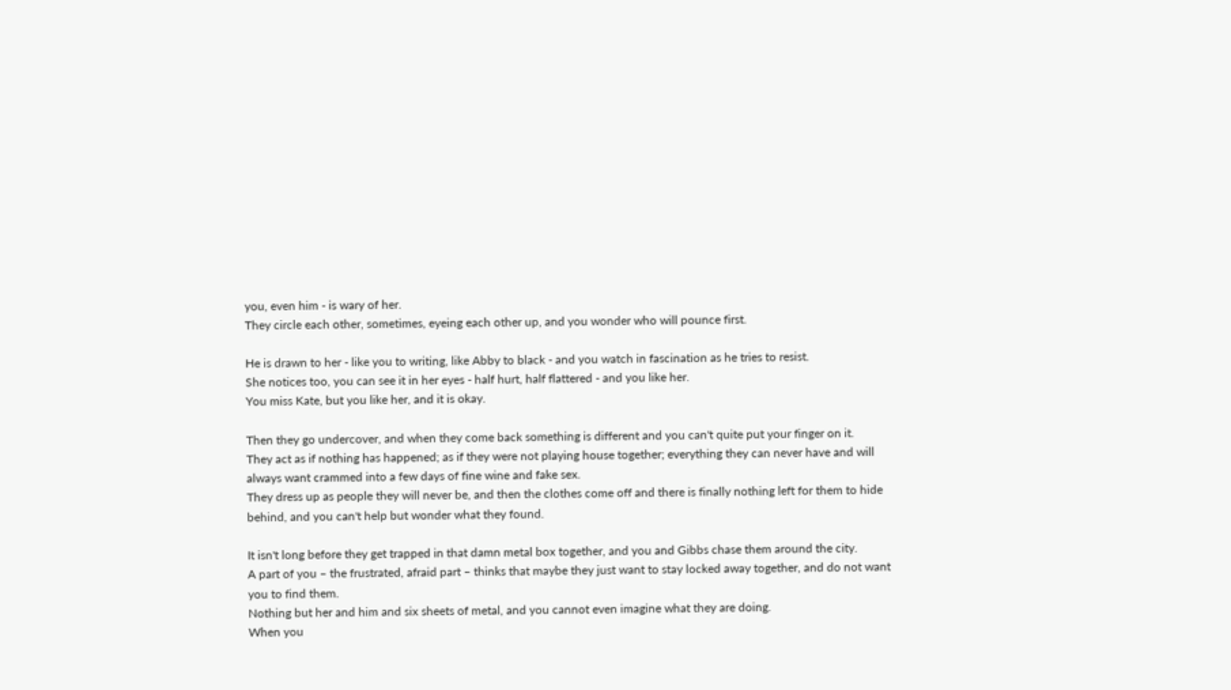you, even him - is wary of her.
They circle each other, sometimes, eyeing each other up, and you wonder who will pounce first.

He is drawn to her - like you to writing, like Abby to black - and you watch in fascination as he tries to resist.
She notices too, you can see it in her eyes - half hurt, half flattered - and you like her.
You miss Kate, but you like her, and it is okay.

Then they go undercover, and when they come back something is different and you can't quite put your finger on it.
They act as if nothing has happened; as if they were not playing house together; everything they can never have and will always want crammed into a few days of fine wine and fake sex.
They dress up as people they will never be, and then the clothes come off and there is finally nothing left for them to hide behind, and you can't help but wonder what they found.

It isn't long before they get trapped in that damn metal box together, and you and Gibbs chase them around the city.
A part of you – the frustrated, afraid part – thinks that maybe they just want to stay locked away together, and do not want you to find them.
Nothing but her and him and six sheets of metal, and you cannot even imagine what they are doing.
When you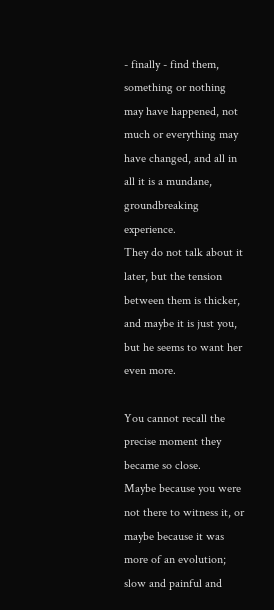- finally - find them, something or nothing may have happened, not much or everything may have changed, and all in all it is a mundane, groundbreaking experience.
They do not talk about it later, but the tension between them is thicker, and maybe it is just you, but he seems to want her even more.

You cannot recall the precise moment they became so close.
Maybe because you were not there to witness it, or maybe because it was more of an evolution; slow and painful and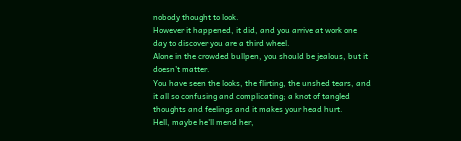nobody thought to look.
However it happened, it did, and you arrive at work one day to discover you are a third wheel.
Alone in the crowded bullpen, you should be jealous, but it doesn't matter.
You have seen the looks, the flirting, the unshed tears, and it all so confusing and complicating; a knot of tangled thoughts and feelings and it makes your head hurt.
Hell, maybe he'll mend her,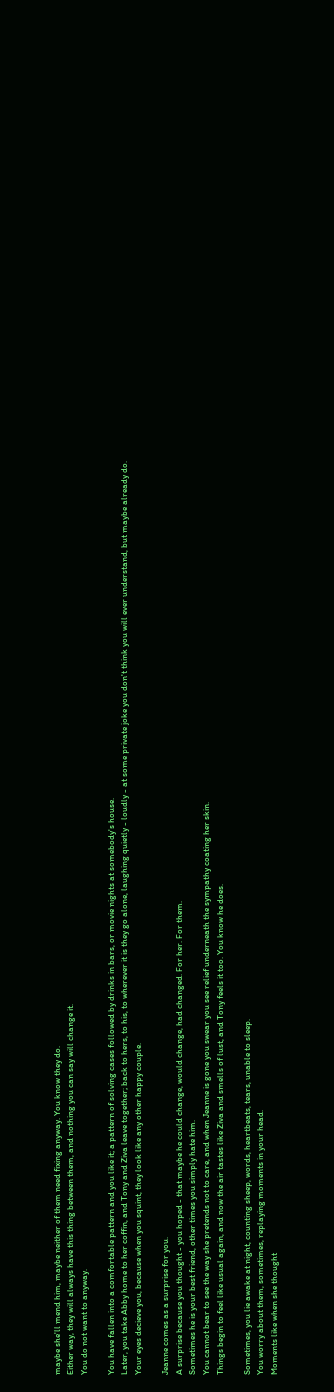maybe she'll mend him, maybe neither of them need fixing anyway. You know they do.
Either way, they will always have this thing between them, and nothing you can say will change it.
You do not want to anyway.

You have fallen into a comfortable pattern and you like it; a pattern of solving cases followed by drinks in bars, or movie nights at somebody's house.
Later, you take Abby home to her coffin, and Tony and Ziva leave together; back to hers, to his, to wherever it is they go alone, laughing quietly - loudly - at some private joke you don't think you will ever understand, but maybe already do.
Your eyes decieve you, because when you squint, they look like any other happy couple.

Jeanne comes as a surprise for you.
A surprise because you thought - you hoped - that maybe he could change, would change, had changed. For her. For them.
Sometimes he is your best friend, other times you simply hate him.
You cannot bear to see the way she pretends not to care, and when Jeanne is gone you swear you see relief underneath the sympathy coating her skin.
Things begin to feel like usual again, and now the air tastes like Ziva and smells of lust, and Tony feels it too. You know he does.

Sometimes, you lie awake at night, counting sheep, words, heartbeats, tears, unable to sleep.
You worry about them, sometimes, replaying moments in your head.
Moments like when she thought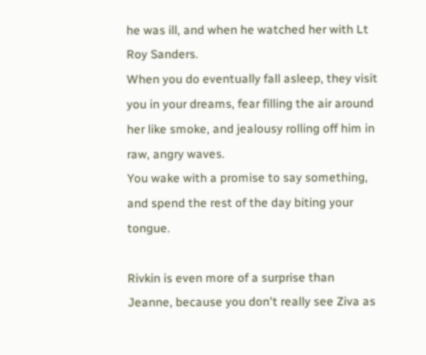he was ill, and when he watched her with Lt Roy Sanders.
When you do eventually fall asleep, they visit you in your dreams, fear filling the air around her like smoke, and jealousy rolling off him in raw, angry waves.
You wake with a promise to say something, and spend the rest of the day biting your tongue.

Rivkin is even more of a surprise than Jeanne, because you don't really see Ziva as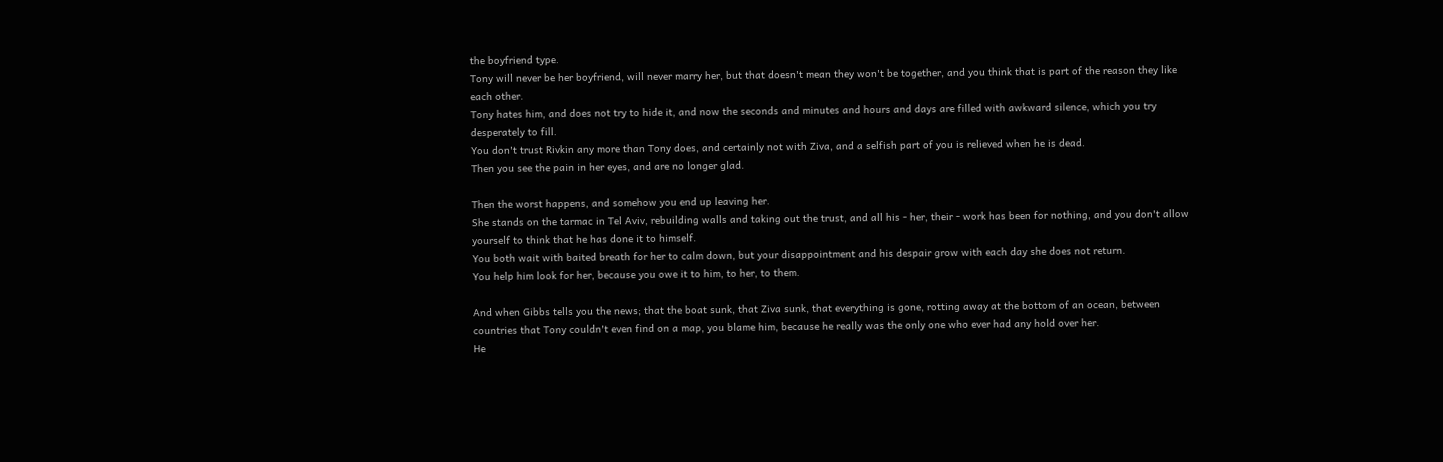the boyfriend type.
Tony will never be her boyfriend, will never marry her, but that doesn't mean they won't be together, and you think that is part of the reason they like each other.
Tony hates him, and does not try to hide it, and now the seconds and minutes and hours and days are filled with awkward silence, which you try desperately to fill.
You don't trust Rivkin any more than Tony does, and certainly not with Ziva, and a selfish part of you is relieved when he is dead.
Then you see the pain in her eyes, and are no longer glad.

Then the worst happens, and somehow you end up leaving her.
She stands on the tarmac in Tel Aviv, rebuilding walls and taking out the trust, and all his - her, their - work has been for nothing, and you don't allow yourself to think that he has done it to himself.
You both wait with baited breath for her to calm down, but your disappointment and his despair grow with each day she does not return.
You help him look for her, because you owe it to him, to her, to them.

And when Gibbs tells you the news; that the boat sunk, that Ziva sunk, that everything is gone, rotting away at the bottom of an ocean, between countries that Tony couldn't even find on a map, you blame him, because he really was the only one who ever had any hold over her.
He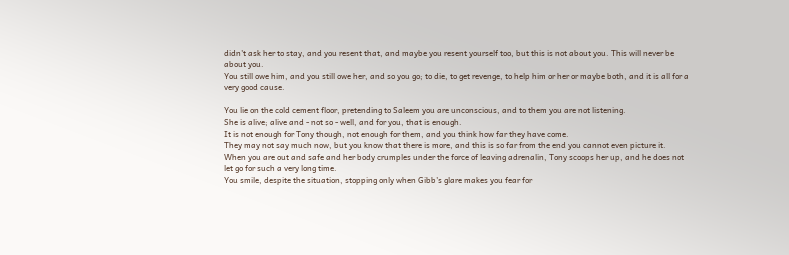didn't ask her to stay, and you resent that, and maybe you resent yourself too, but this is not about you. This will never be about you.
You still owe him, and you still owe her, and so you go; to die, to get revenge, to help him or her or maybe both, and it is all for a very good cause.

You lie on the cold cement floor, pretending to Saleem you are unconscious, and to them you are not listening.
She is alive; alive and - not so - well, and for you, that is enough.
It is not enough for Tony though, not enough for them, and you think how far they have come.
They may not say much now, but you know that there is more, and this is so far from the end you cannot even picture it.
When you are out and safe and her body crumples under the force of leaving adrenalin, Tony scoops her up, and he does not let go for such a very long time.
You smile, despite the situation, stopping only when Gibb's glare makes you fear for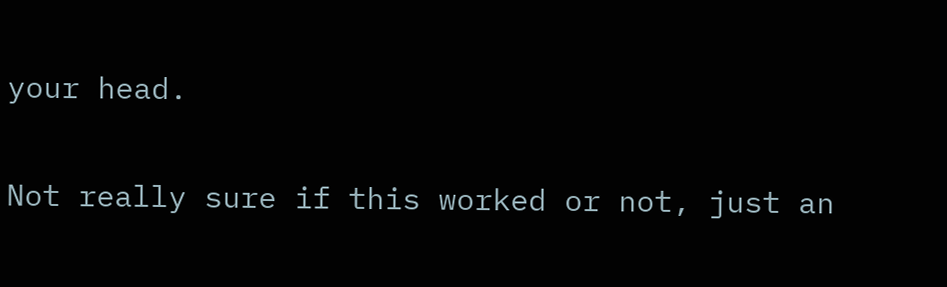your head.

Not really sure if this worked or not, just an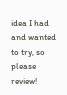idea I had and wanted to try, so please review!